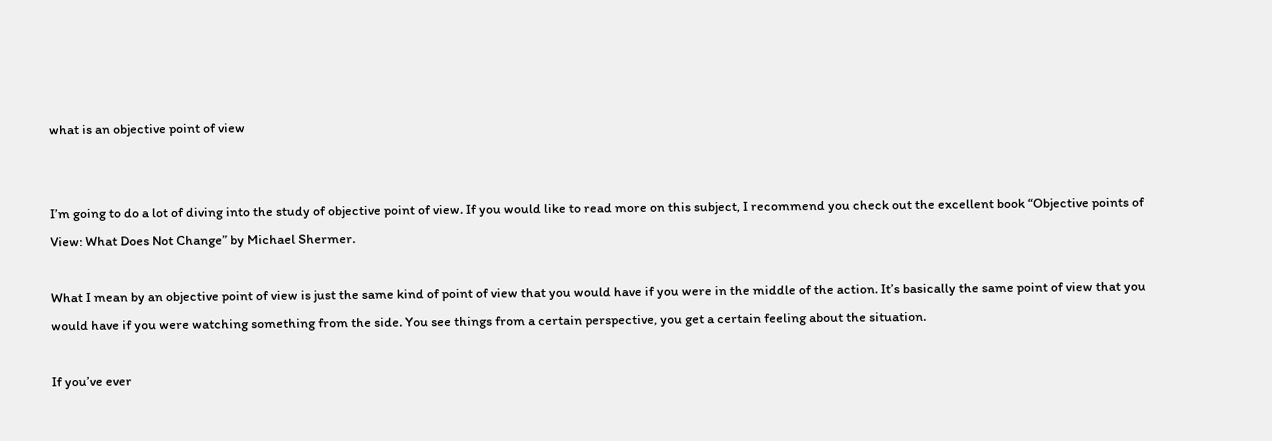what is an objective point of view


I’m going to do a lot of diving into the study of objective point of view. If you would like to read more on this subject, I recommend you check out the excellent book “Objective points of View: What Does Not Change” by Michael Shermer.

What I mean by an objective point of view is just the same kind of point of view that you would have if you were in the middle of the action. It’s basically the same point of view that you would have if you were watching something from the side. You see things from a certain perspective, you get a certain feeling about the situation.

If you’ve ever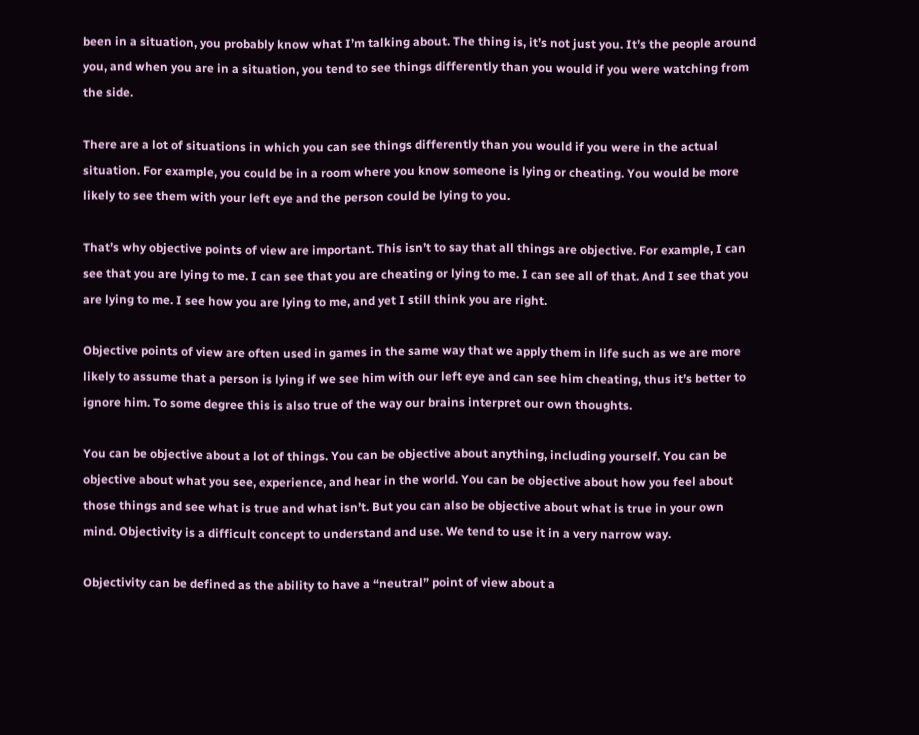been in a situation, you probably know what I’m talking about. The thing is, it’s not just you. It’s the people around you, and when you are in a situation, you tend to see things differently than you would if you were watching from the side.

There are a lot of situations in which you can see things differently than you would if you were in the actual situation. For example, you could be in a room where you know someone is lying or cheating. You would be more likely to see them with your left eye and the person could be lying to you.

That’s why objective points of view are important. This isn’t to say that all things are objective. For example, I can see that you are lying to me. I can see that you are cheating or lying to me. I can see all of that. And I see that you are lying to me. I see how you are lying to me, and yet I still think you are right.

Objective points of view are often used in games in the same way that we apply them in life such as we are more likely to assume that a person is lying if we see him with our left eye and can see him cheating, thus it’s better to ignore him. To some degree this is also true of the way our brains interpret our own thoughts.

You can be objective about a lot of things. You can be objective about anything, including yourself. You can be objective about what you see, experience, and hear in the world. You can be objective about how you feel about those things and see what is true and what isn’t. But you can also be objective about what is true in your own mind. Objectivity is a difficult concept to understand and use. We tend to use it in a very narrow way.

Objectivity can be defined as the ability to have a “neutral” point of view about a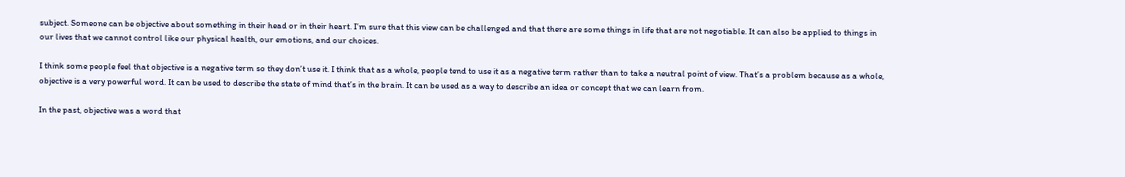subject. Someone can be objective about something in their head or in their heart. I’m sure that this view can be challenged and that there are some things in life that are not negotiable. It can also be applied to things in our lives that we cannot control like our physical health, our emotions, and our choices.

I think some people feel that objective is a negative term so they don’t use it. I think that as a whole, people tend to use it as a negative term rather than to take a neutral point of view. That’s a problem because as a whole, objective is a very powerful word. It can be used to describe the state of mind that’s in the brain. It can be used as a way to describe an idea or concept that we can learn from.

In the past, objective was a word that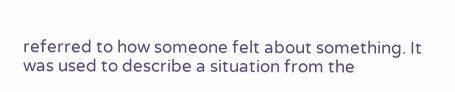referred to how someone felt about something. It was used to describe a situation from the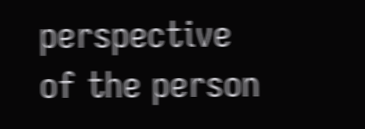perspective of the person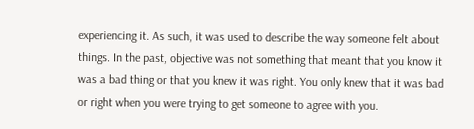experiencing it. As such, it was used to describe the way someone felt about things. In the past, objective was not something that meant that you know it was a bad thing or that you knew it was right. You only knew that it was bad or right when you were trying to get someone to agree with you.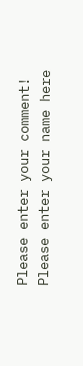Please enter your comment!
Please enter your name here